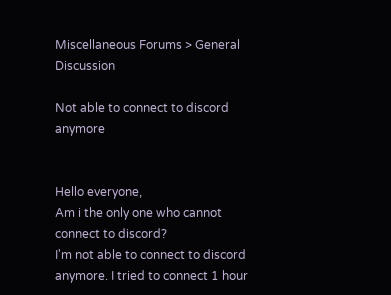Miscellaneous Forums > General Discussion

Not able to connect to discord anymore


Hello everyone,
Am i the only one who cannot connect to discord?
I'm not able to connect to discord anymore. I tried to connect 1 hour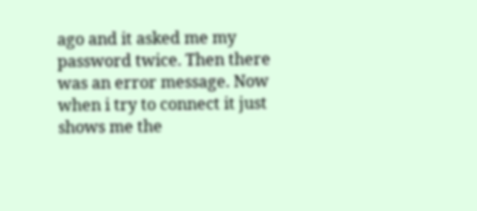ago and it asked me my password twice. Then there was an error message. Now when i try to connect it just shows me the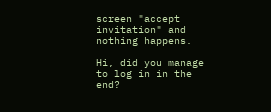screen "accept invitation" and nothing happens.

Hi, did you manage to log in in the end?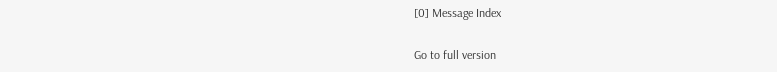[0] Message Index

Go to full version